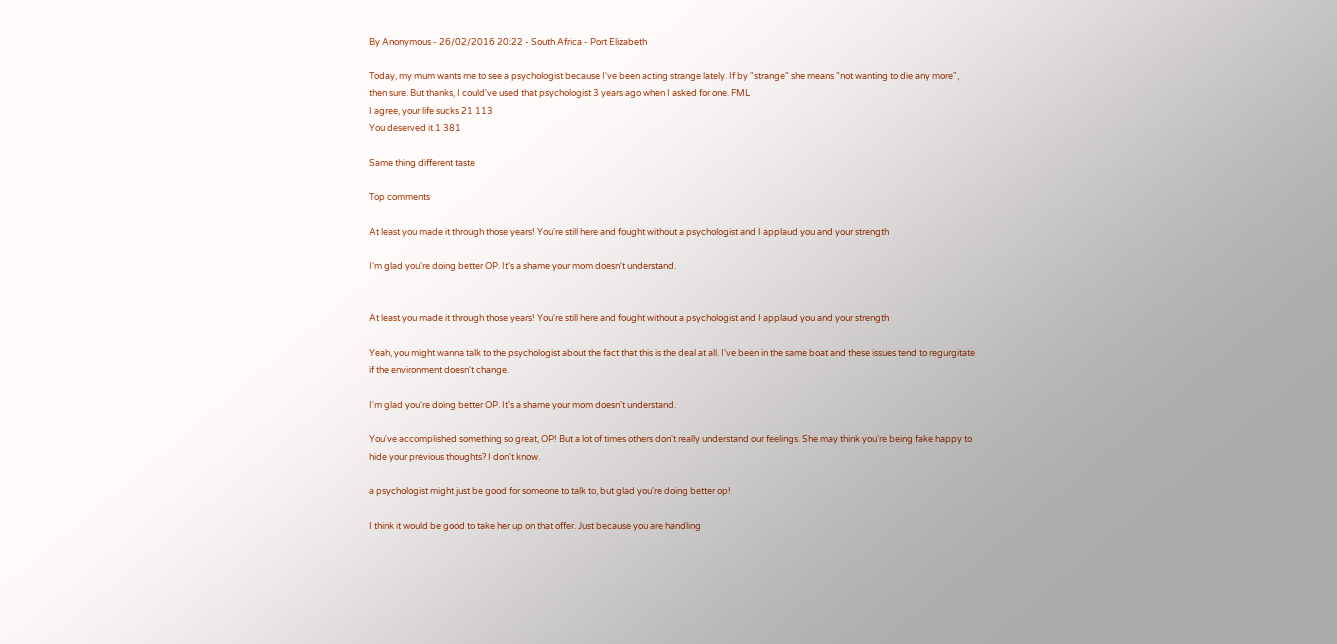By Anonymous - 26/02/2016 20:22 - South Africa - Port Elizabeth

Today, my mum wants me to see a psychologist because I've been acting strange lately. If by "strange" she means "not wanting to die any more", then sure. But thanks, I could've used that psychologist 3 years ago when I asked for one. FML
I agree, your life sucks 21 113
You deserved it 1 381

Same thing different taste

Top comments

At least you made it through those years! You're still here and fought without a psychologist and I applaud you and your strength

I'm glad you're doing better OP. It's a shame your mom doesn't understand.


At least you made it through those years! You're still here and fought without a psychologist and I applaud you and your strength

Yeah, you might wanna talk to the psychologist about the fact that this is the deal at all. I've been in the same boat and these issues tend to regurgitate if the environment doesn't change.

I'm glad you're doing better OP. It's a shame your mom doesn't understand.

You've accomplished something so great, OP! But a lot of times others don't really understand our feelings. She may think you're being fake happy to hide your previous thoughts? I don't know.

a psychologist might just be good for someone to talk to, but glad you're doing better op!

I think it would be good to take her up on that offer. Just because you are handling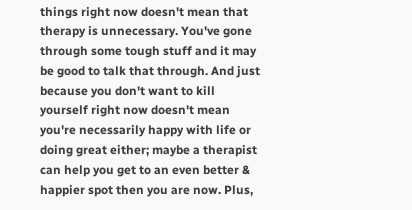things right now doesn't mean that therapy is unnecessary. You've gone through some tough stuff and it may be good to talk that through. And just because you don't want to kill yourself right now doesn't mean you're necessarily happy with life or doing great either; maybe a therapist can help you get to an even better & happier spot then you are now. Plus,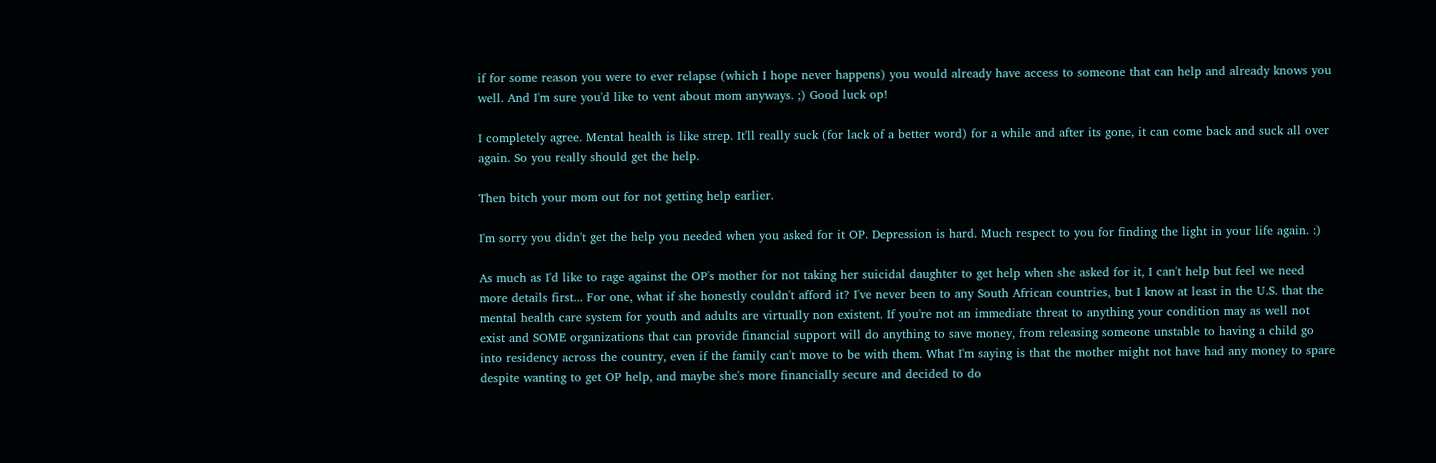if for some reason you were to ever relapse (which I hope never happens) you would already have access to someone that can help and already knows you well. And I'm sure you'd like to vent about mom anyways. ;) Good luck op!

I completely agree. Mental health is like strep. It'll really suck (for lack of a better word) for a while and after its gone, it can come back and suck all over again. So you really should get the help.

Then bitch your mom out for not getting help earlier.

I'm sorry you didn't get the help you needed when you asked for it OP. Depression is hard. Much respect to you for finding the light in your life again. :)

As much as I'd like to rage against the OP's mother for not taking her suicidal daughter to get help when she asked for it, I can't help but feel we need more details first... For one, what if she honestly couldn't afford it? I've never been to any South African countries, but I know at least in the U.S. that the mental health care system for youth and adults are virtually non existent. If you're not an immediate threat to anything your condition may as well not exist and SOME organizations that can provide financial support will do anything to save money, from releasing someone unstable to having a child go into residency across the country, even if the family can't move to be with them. What I'm saying is that the mother might not have had any money to spare despite wanting to get OP help, and maybe she's more financially secure and decided to do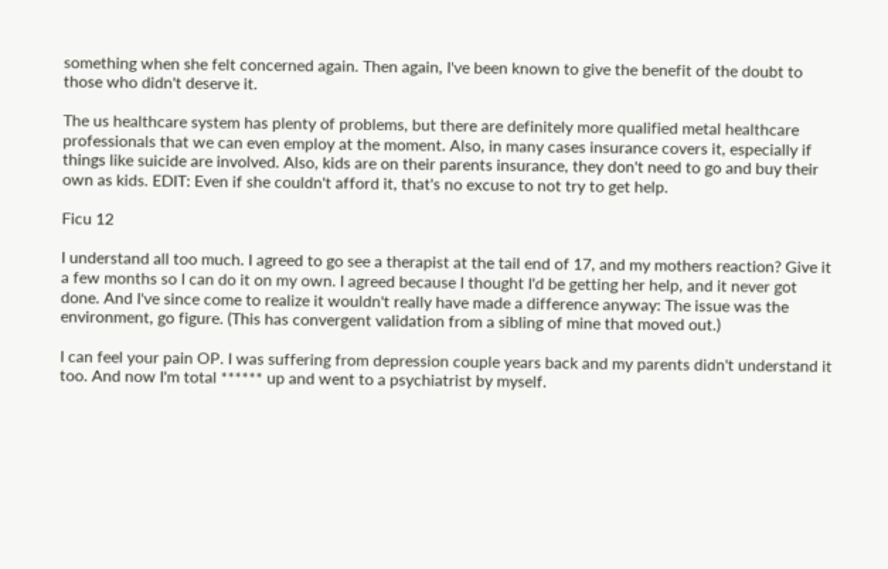something when she felt concerned again. Then again, I've been known to give the benefit of the doubt to those who didn't deserve it.

The us healthcare system has plenty of problems, but there are definitely more qualified metal healthcare professionals that we can even employ at the moment. Also, in many cases insurance covers it, especially if things like suicide are involved. Also, kids are on their parents insurance, they don't need to go and buy their own as kids. EDIT: Even if she couldn't afford it, that's no excuse to not try to get help.

Ficu 12

I understand all too much. I agreed to go see a therapist at the tail end of 17, and my mothers reaction? Give it a few months so I can do it on my own. I agreed because I thought I'd be getting her help, and it never got done. And I've since come to realize it wouldn't really have made a difference anyway: The issue was the environment, go figure. (This has convergent validation from a sibling of mine that moved out.)

I can feel your pain OP. I was suffering from depression couple years back and my parents didn't understand it too. And now I'm total ****** up and went to a psychiatrist by myself.